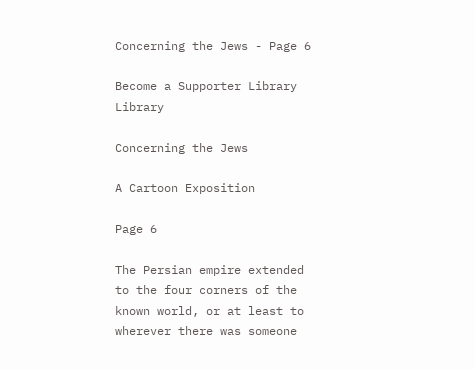Concerning the Jews - Page 6

Become a Supporter Library Library

Concerning the Jews

A Cartoon Exposition

Page 6

The Persian empire extended to the four corners of the known world, or at least to wherever there was someone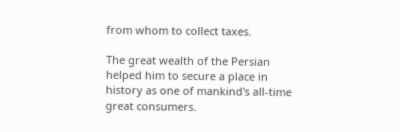from whom to collect taxes.

The great wealth of the Persian helped him to secure a place in history as one of mankind's all-time great consumers.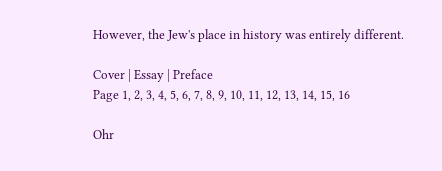However, the Jew's place in history was entirely different.

Cover | Essay | Preface
Page 1, 2, 3, 4, 5, 6, 7, 8, 9, 10, 11, 12, 13, 14, 15, 16

Ohr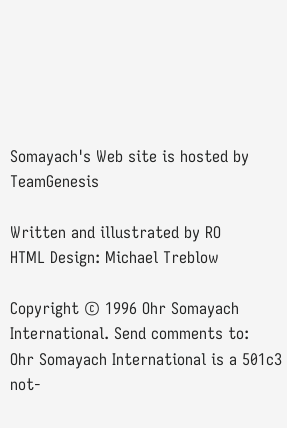Somayach's Web site is hosted by TeamGenesis

Written and illustrated by RO
HTML Design: Michael Treblow

Copyright © 1996 Ohr Somayach International. Send comments to:
Ohr Somayach International is a 501c3 not-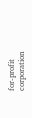for-profit corporation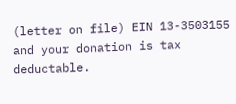(letter on file) EIN 13-3503155 and your donation is tax deductable.